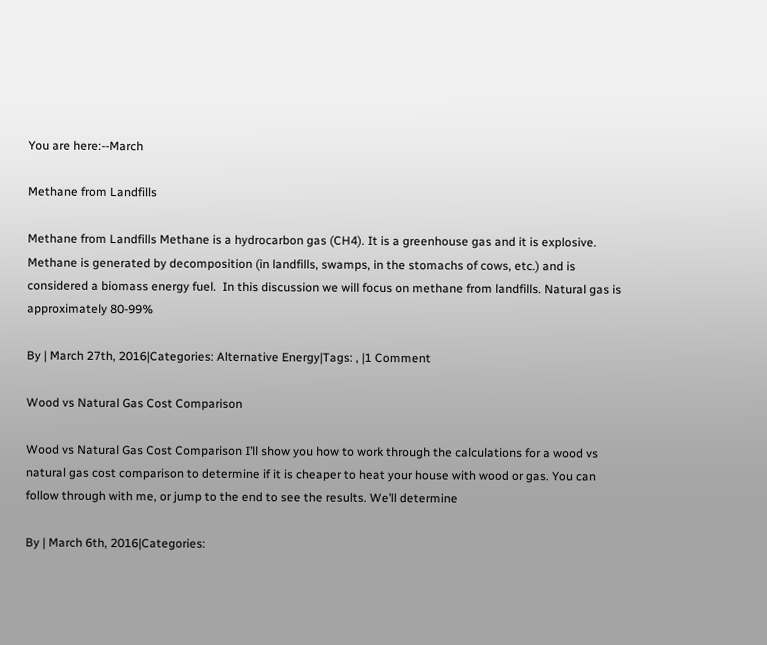You are here:--March

Methane from Landfills

Methane from Landfills Methane is a hydrocarbon gas (CH4). It is a greenhouse gas and it is explosive. Methane is generated by decomposition (in landfills, swamps, in the stomachs of cows, etc.) and is considered a biomass energy fuel.  In this discussion we will focus on methane from landfills. Natural gas is approximately 80-99%

By | March 27th, 2016|Categories: Alternative Energy|Tags: , |1 Comment

Wood vs Natural Gas Cost Comparison

Wood vs Natural Gas Cost Comparison I’ll show you how to work through the calculations for a wood vs natural gas cost comparison to determine if it is cheaper to heat your house with wood or gas. You can follow through with me, or jump to the end to see the results. We’ll determine

By | March 6th, 2016|Categories: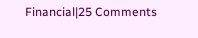Financial|25 Comments